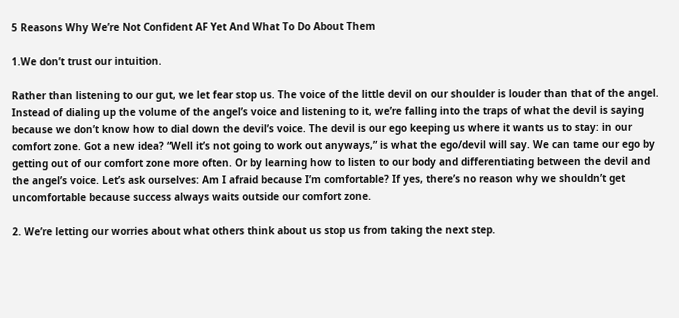5 Reasons Why We’re Not Confident AF Yet And What To Do About Them

1.We don’t trust our intuition.

Rather than listening to our gut, we let fear stop us. The voice of the little devil on our shoulder is louder than that of the angel. Instead of dialing up the volume of the angel’s voice and listening to it, we’re falling into the traps of what the devil is saying because we don’t know how to dial down the devil’s voice. The devil is our ego keeping us where it wants us to stay: in our comfort zone. Got a new idea? “Well it’s not going to work out anyways,” is what the ego/devil will say. We can tame our ego by getting out of our comfort zone more often. Or by learning how to listen to our body and differentiating between the devil and the angel’s voice. Let’s ask ourselves: Am I afraid because I’m comfortable? If yes, there’s no reason why we shouldn’t get uncomfortable because success always waits outside our comfort zone.

2. We’re letting our worries about what others think about us stop us from taking the next step.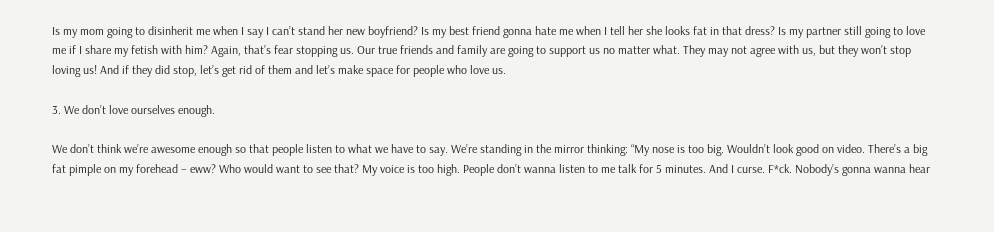Is my mom going to disinherit me when I say I can’t stand her new boyfriend? Is my best friend gonna hate me when I tell her she looks fat in that dress? Is my partner still going to love me if I share my fetish with him? Again, that’s fear stopping us. Our true friends and family are going to support us no matter what. They may not agree with us, but they won’t stop loving us! And if they did stop, let’s get rid of them and let’s make space for people who love us.

3. We don’t love ourselves enough.

We don’t think we’re awesome enough so that people listen to what we have to say. We’re standing in the mirror thinking: “My nose is too big. Wouldn’t look good on video. There’s a big fat pimple on my forehead – eww? Who would want to see that? My voice is too high. People don’t wanna listen to me talk for 5 minutes. And I curse. F*ck. Nobody’s gonna wanna hear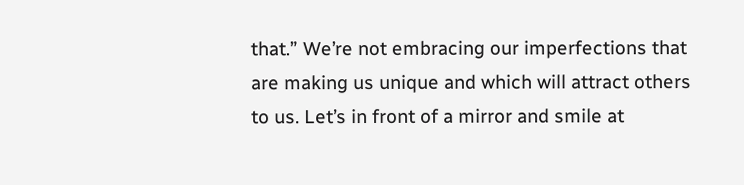that.” We’re not embracing our imperfections that are making us unique and which will attract others to us. Let’s in front of a mirror and smile at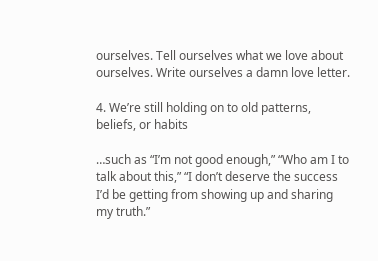ourselves. Tell ourselves what we love about ourselves. Write ourselves a damn love letter.

4. We’re still holding on to old patterns, beliefs, or habits

…such as “I’m not good enough,” “Who am I to talk about this,” “I don’t deserve the success I’d be getting from showing up and sharing my truth.”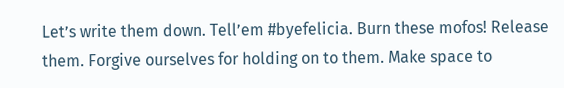Let’s write them down. Tell’em #byefelicia. Burn these mofos! Release them. Forgive ourselves for holding on to them. Make space to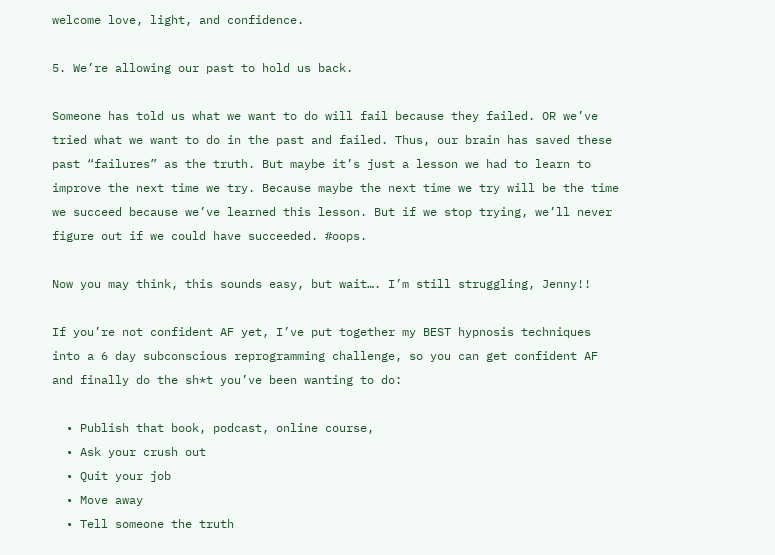welcome love, light, and confidence.

5. We’re allowing our past to hold us back.

Someone has told us what we want to do will fail because they failed. OR we’ve tried what we want to do in the past and failed. Thus, our brain has saved these past “failures” as the truth. But maybe it’s just a lesson we had to learn to improve the next time we try. Because maybe the next time we try will be the time we succeed because we’ve learned this lesson. But if we stop trying, we’ll never figure out if we could have succeeded. #oops.

Now you may think, this sounds easy, but wait…. I’m still struggling, Jenny!!

If you’re not confident AF yet, I’ve put together my BEST hypnosis techniques into a 6 day subconscious reprogramming challenge, so you can get confident AF and finally do the sh*t you’ve been wanting to do:

  • Publish that book, podcast, online course,
  • Ask your crush out
  • Quit your job
  • Move away
  • Tell someone the truth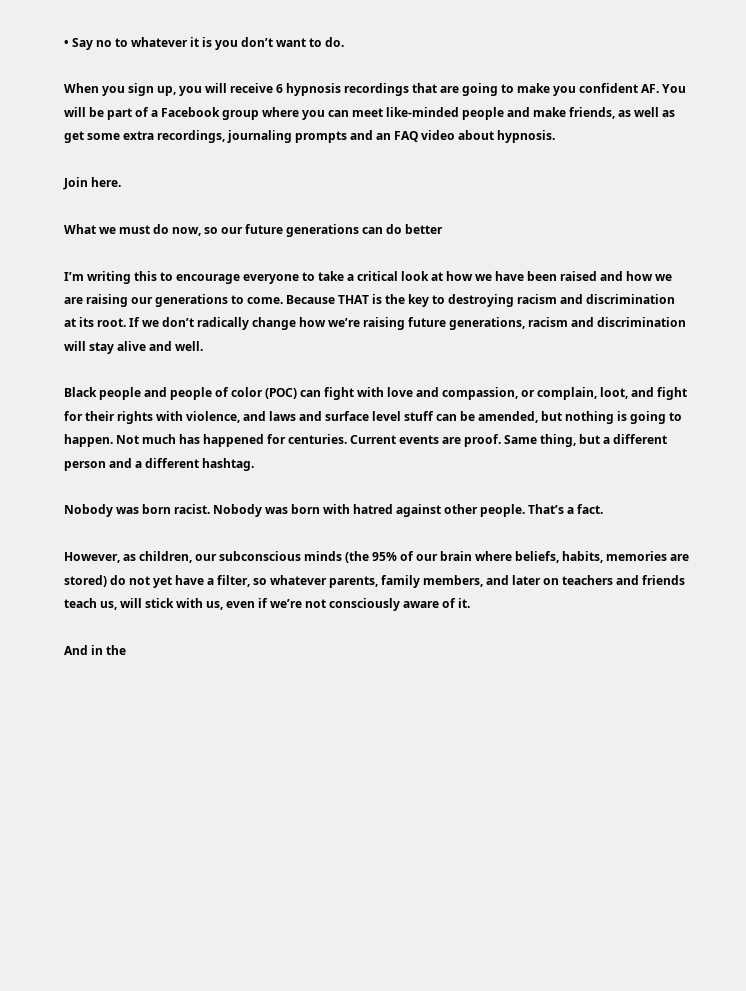• Say no to whatever it is you don’t want to do.

When you sign up, you will receive 6 hypnosis recordings that are going to make you confident AF. You will be part of a Facebook group where you can meet like-minded people and make friends, as well as get some extra recordings, journaling prompts and an FAQ video about hypnosis.

Join here.

What we must do now, so our future generations can do better

I’m writing this to encourage everyone to take a critical look at how we have been raised and how we are raising our generations to come. Because THAT is the key to destroying racism and discrimination at its root. If we don’t radically change how we’re raising future generations, racism and discrimination will stay alive and well.

Black people and people of color (POC) can fight with love and compassion, or complain, loot, and fight for their rights with violence, and laws and surface level stuff can be amended, but nothing is going to happen. Not much has happened for centuries. Current events are proof. Same thing, but a different person and a different hashtag.

Nobody was born racist. Nobody was born with hatred against other people. That’s a fact.

However, as children, our subconscious minds (the 95% of our brain where beliefs, habits, memories are stored) do not yet have a filter, so whatever parents, family members, and later on teachers and friends teach us, will stick with us, even if we’re not consciously aware of it.

And in the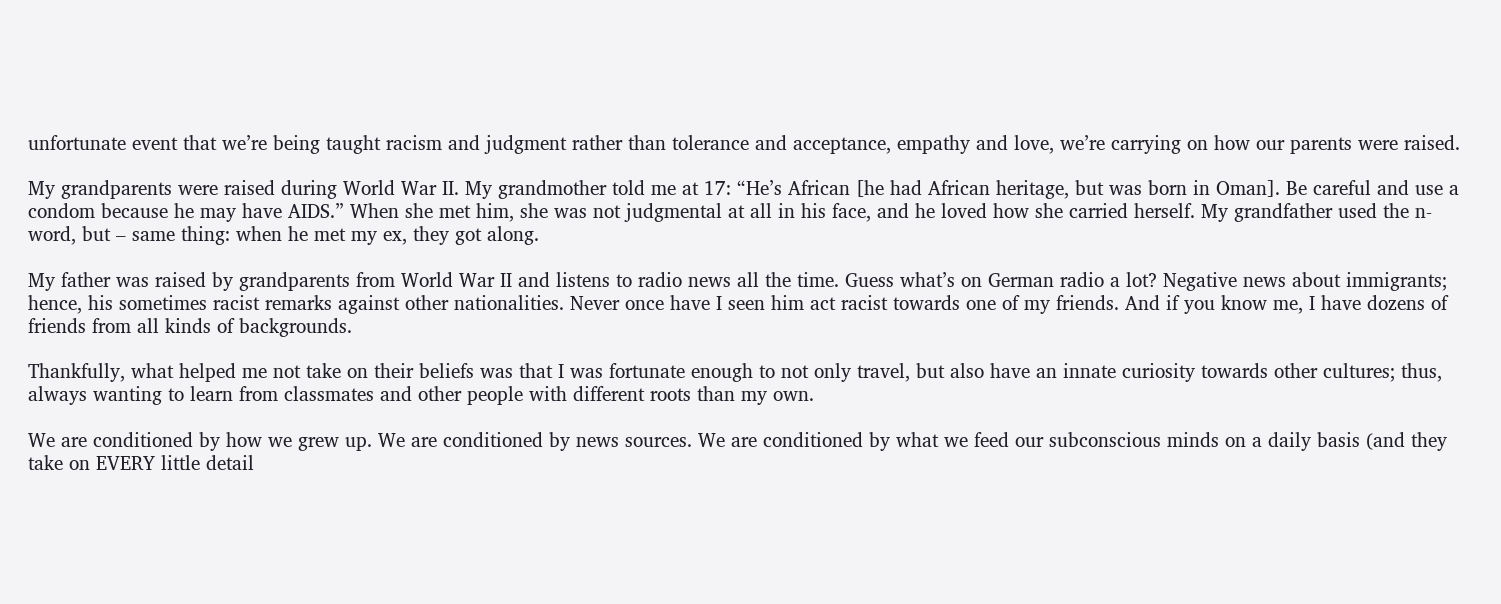unfortunate event that we’re being taught racism and judgment rather than tolerance and acceptance, empathy and love, we’re carrying on how our parents were raised.

My grandparents were raised during World War II. My grandmother told me at 17: “He’s African [he had African heritage, but was born in Oman]. Be careful and use a condom because he may have AIDS.” When she met him, she was not judgmental at all in his face, and he loved how she carried herself. My grandfather used the n-word, but – same thing: when he met my ex, they got along.

My father was raised by grandparents from World War II and listens to radio news all the time. Guess what’s on German radio a lot? Negative news about immigrants; hence, his sometimes racist remarks against other nationalities. Never once have I seen him act racist towards one of my friends. And if you know me, I have dozens of friends from all kinds of backgrounds.

Thankfully, what helped me not take on their beliefs was that I was fortunate enough to not only travel, but also have an innate curiosity towards other cultures; thus, always wanting to learn from classmates and other people with different roots than my own.

We are conditioned by how we grew up. We are conditioned by news sources. We are conditioned by what we feed our subconscious minds on a daily basis (and they take on EVERY little detail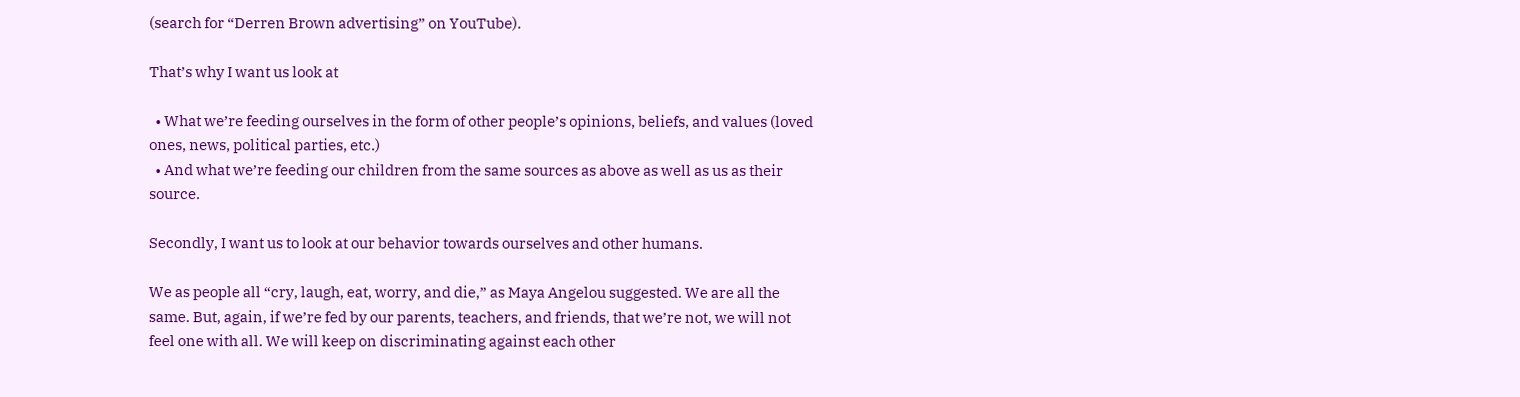(search for “Derren Brown advertising” on YouTube).

That’s why I want us look at

  • What we’re feeding ourselves in the form of other people’s opinions, beliefs, and values (loved ones, news, political parties, etc.)
  • And what we’re feeding our children from the same sources as above as well as us as their source.

Secondly, I want us to look at our behavior towards ourselves and other humans.

We as people all “cry, laugh, eat, worry, and die,” as Maya Angelou suggested. We are all the same. But, again, if we’re fed by our parents, teachers, and friends, that we’re not, we will not feel one with all. We will keep on discriminating against each other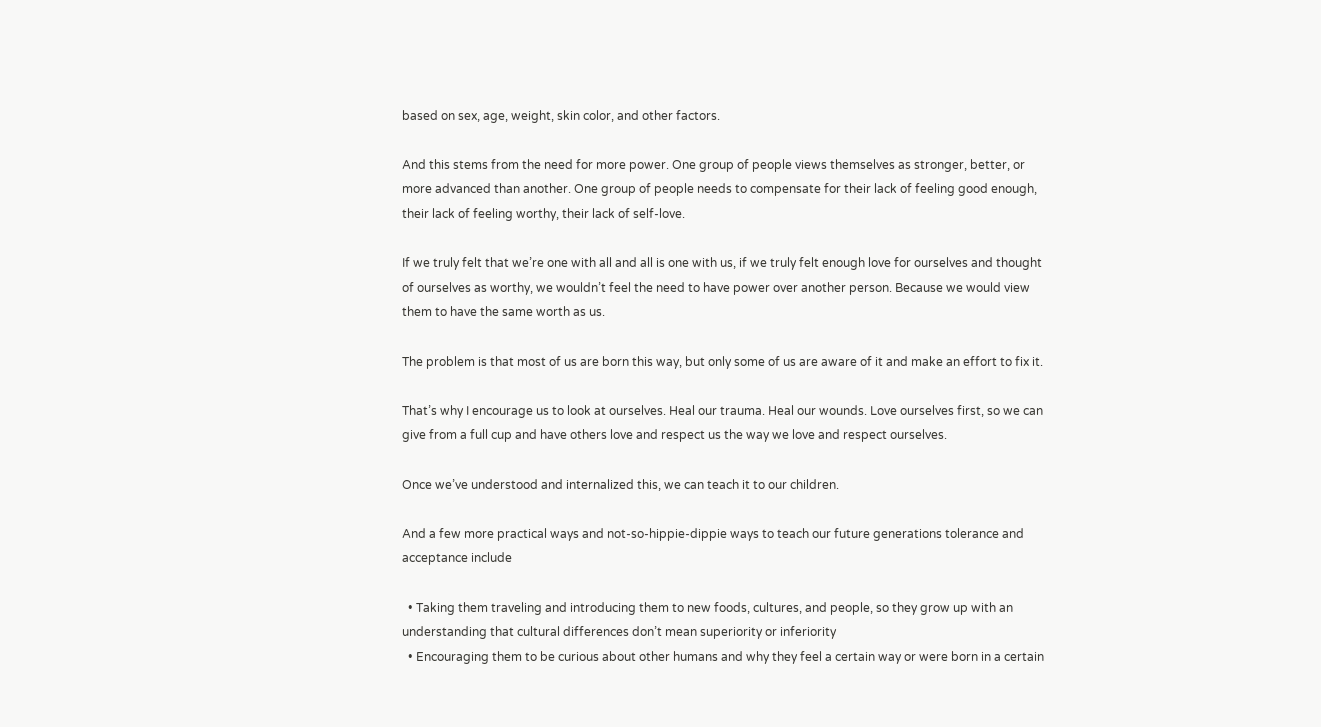based on sex, age, weight, skin color, and other factors.

And this stems from the need for more power. One group of people views themselves as stronger, better, or more advanced than another. One group of people needs to compensate for their lack of feeling good enough, their lack of feeling worthy, their lack of self-love.

If we truly felt that we’re one with all and all is one with us, if we truly felt enough love for ourselves and thought of ourselves as worthy, we wouldn’t feel the need to have power over another person. Because we would view them to have the same worth as us.

The problem is that most of us are born this way, but only some of us are aware of it and make an effort to fix it.

That’s why I encourage us to look at ourselves. Heal our trauma. Heal our wounds. Love ourselves first, so we can give from a full cup and have others love and respect us the way we love and respect ourselves.

Once we’ve understood and internalized this, we can teach it to our children.

And a few more practical ways and not-so-hippie-dippie ways to teach our future generations tolerance and acceptance include

  • Taking them traveling and introducing them to new foods, cultures, and people, so they grow up with an understanding that cultural differences don’t mean superiority or inferiority
  • Encouraging them to be curious about other humans and why they feel a certain way or were born in a certain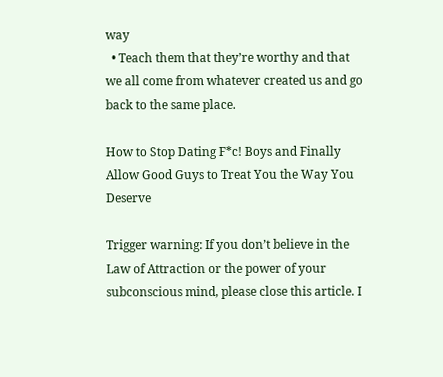way
  • Teach them that they’re worthy and that we all come from whatever created us and go back to the same place.

How to Stop Dating F*c! Boys and Finally Allow Good Guys to Treat You the Way You Deserve

Trigger warning: If you don’t believe in the Law of Attraction or the power of your subconscious mind, please close this article. I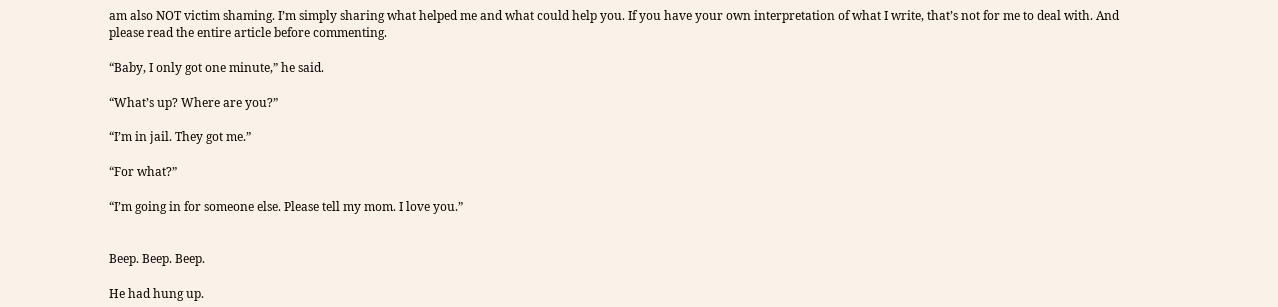am also NOT victim shaming. I’m simply sharing what helped me and what could help you. If you have your own interpretation of what I write, that’s not for me to deal with. And please read the entire article before commenting.

“Baby, I only got one minute,” he said.

“What’s up? Where are you?”

“I’m in jail. They got me.”

“For what?”

“I’m going in for someone else. Please tell my mom. I love you.”


Beep. Beep. Beep.

He had hung up.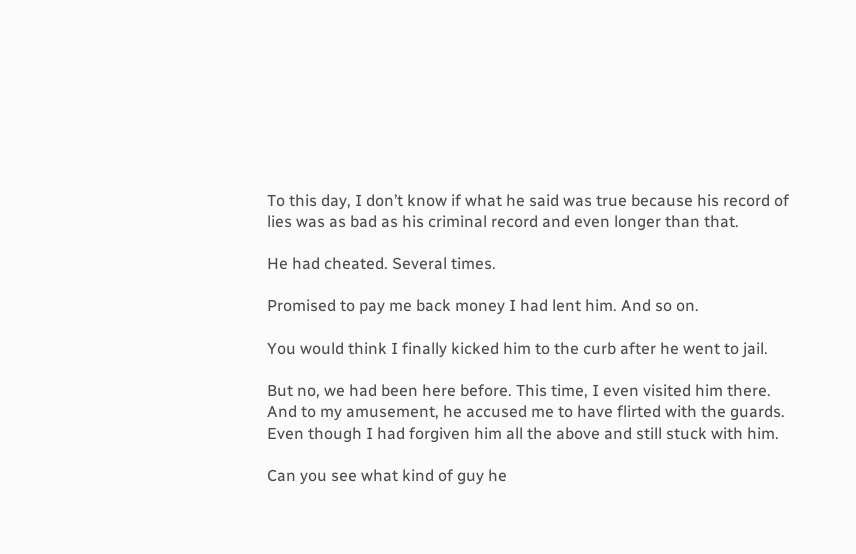To this day, I don’t know if what he said was true because his record of lies was as bad as his criminal record and even longer than that.

He had cheated. Several times.

Promised to pay me back money I had lent him. And so on.

You would think I finally kicked him to the curb after he went to jail.

But no, we had been here before. This time, I even visited him there. And to my amusement, he accused me to have flirted with the guards. Even though I had forgiven him all the above and still stuck with him.

Can you see what kind of guy he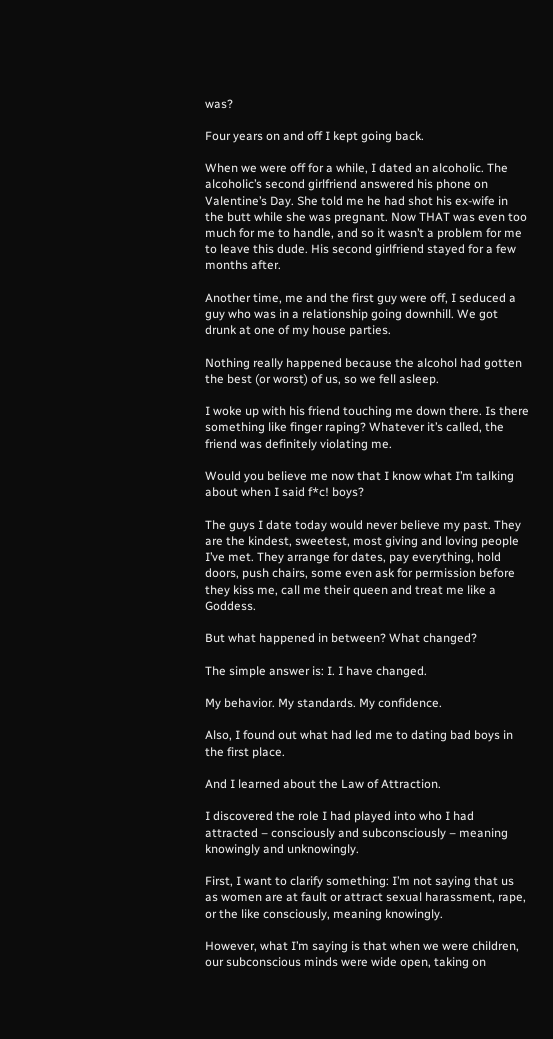was?

Four years on and off I kept going back.

When we were off for a while, I dated an alcoholic. The alcoholic’s second girlfriend answered his phone on Valentine’s Day. She told me he had shot his ex-wife in the butt while she was pregnant. Now THAT was even too much for me to handle, and so it wasn’t a problem for me to leave this dude. His second girlfriend stayed for a few months after.

Another time, me and the first guy were off, I seduced a guy who was in a relationship going downhill. We got drunk at one of my house parties.

Nothing really happened because the alcohol had gotten the best (or worst) of us, so we fell asleep.

I woke up with his friend touching me down there. Is there something like finger raping? Whatever it’s called, the friend was definitely violating me.

Would you believe me now that I know what I’m talking about when I said f*c! boys?

The guys I date today would never believe my past. They are the kindest, sweetest, most giving and loving people I’ve met. They arrange for dates, pay everything, hold doors, push chairs, some even ask for permission before they kiss me, call me their queen and treat me like a Goddess.

But what happened in between? What changed?

The simple answer is: I. I have changed.

My behavior. My standards. My confidence.

Also, I found out what had led me to dating bad boys in the first place.

And I learned about the Law of Attraction.

I discovered the role I had played into who I had attracted – consciously and subconsciously – meaning knowingly and unknowingly.

First, I want to clarify something: I’m not saying that us as women are at fault or attract sexual harassment, rape, or the like consciously, meaning knowingly.

However, what I’m saying is that when we were children, our subconscious minds were wide open, taking on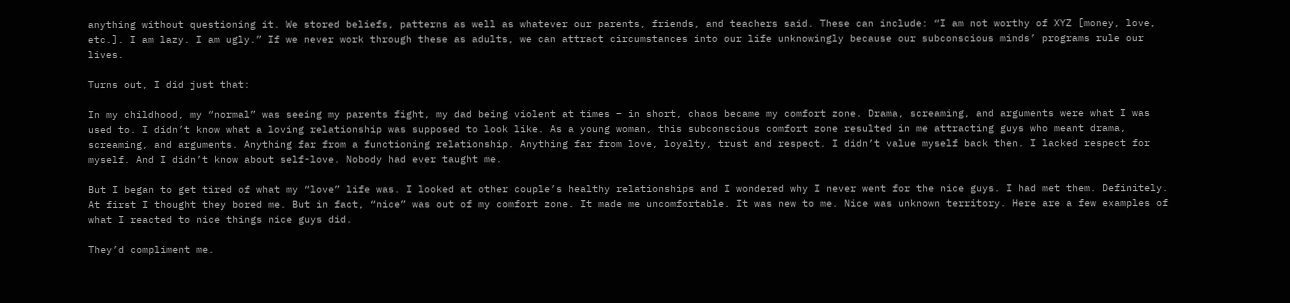anything without questioning it. We stored beliefs, patterns as well as whatever our parents, friends, and teachers said. These can include: “I am not worthy of XYZ [money, love, etc.]. I am lazy. I am ugly.” If we never work through these as adults, we can attract circumstances into our life unknowingly because our subconscious minds’ programs rule our lives.

Turns out, I did just that:

In my childhood, my “normal” was seeing my parents fight, my dad being violent at times – in short, chaos became my comfort zone. Drama, screaming, and arguments were what I was used to. I didn’t know what a loving relationship was supposed to look like. As a young woman, this subconscious comfort zone resulted in me attracting guys who meant drama, screaming, and arguments. Anything far from a functioning relationship. Anything far from love, loyalty, trust and respect. I didn’t value myself back then. I lacked respect for myself. And I didn’t know about self-love. Nobody had ever taught me.

But I began to get tired of what my “love” life was. I looked at other couple’s healthy relationships and I wondered why I never went for the nice guys. I had met them. Definitely. At first I thought they bored me. But in fact, “nice” was out of my comfort zone. It made me uncomfortable. It was new to me. Nice was unknown territory. Here are a few examples of what I reacted to nice things nice guys did.

They’d compliment me.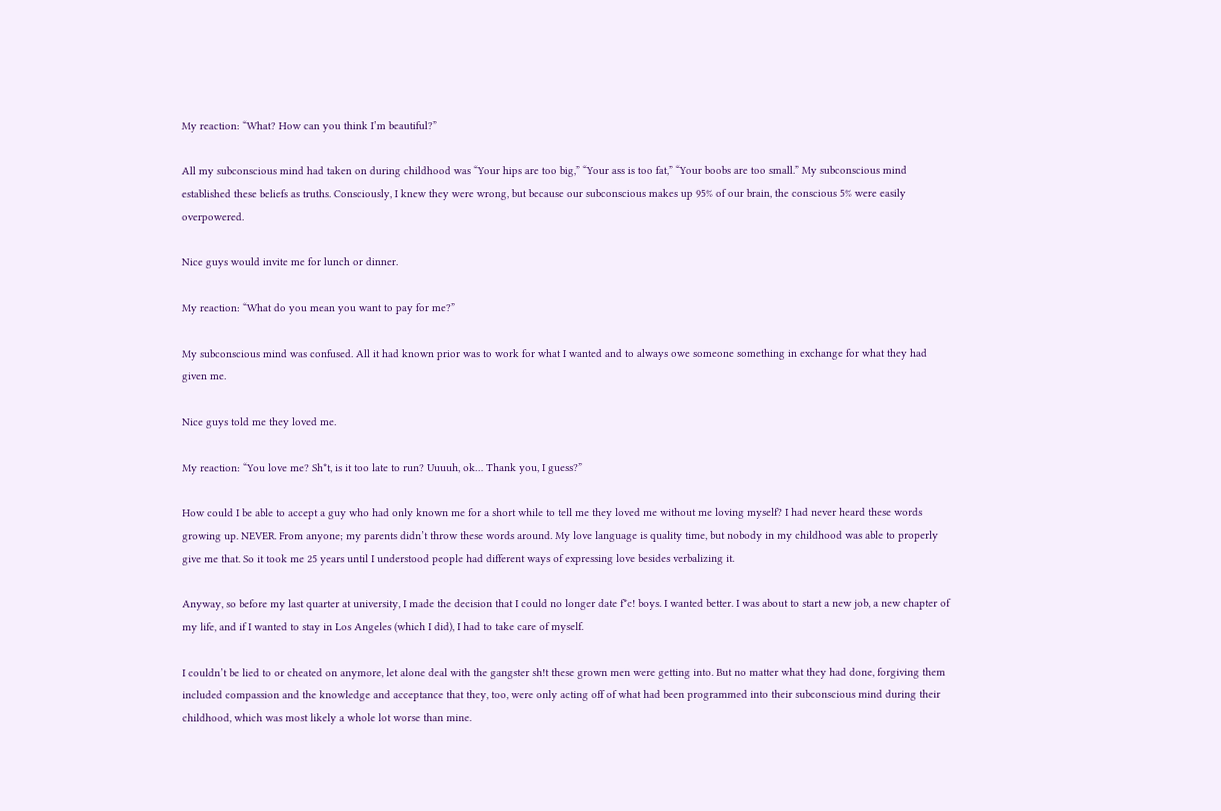My reaction: “What? How can you think I’m beautiful?”

All my subconscious mind had taken on during childhood was “Your hips are too big,” “Your ass is too fat,” “Your boobs are too small.” My subconscious mind established these beliefs as truths. Consciously, I knew they were wrong, but because our subconscious makes up 95% of our brain, the conscious 5% were easily overpowered.

Nice guys would invite me for lunch or dinner.

My reaction: “What do you mean you want to pay for me?”

My subconscious mind was confused. All it had known prior was to work for what I wanted and to always owe someone something in exchange for what they had given me.

Nice guys told me they loved me.

My reaction: “You love me? Sh*t, is it too late to run? Uuuuh, ok… Thank you, I guess?”

How could I be able to accept a guy who had only known me for a short while to tell me they loved me without me loving myself? I had never heard these words growing up. NEVER. From anyone; my parents didn’t throw these words around. My love language is quality time, but nobody in my childhood was able to properly give me that. So it took me 25 years until I understood people had different ways of expressing love besides verbalizing it.

Anyway, so before my last quarter at university, I made the decision that I could no longer date f*c! boys. I wanted better. I was about to start a new job, a new chapter of my life, and if I wanted to stay in Los Angeles (which I did), I had to take care of myself.

I couldn’t be lied to or cheated on anymore, let alone deal with the gangster sh!t these grown men were getting into. But no matter what they had done, forgiving them included compassion and the knowledge and acceptance that they, too, were only acting off of what had been programmed into their subconscious mind during their childhood, which was most likely a whole lot worse than mine.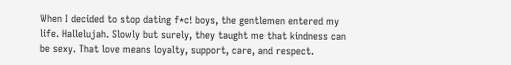When I decided to stop dating f*c! boys, the gentlemen entered my life. Hallelujah. Slowly but surely, they taught me that kindness can be sexy. That love means loyalty, support, care, and respect.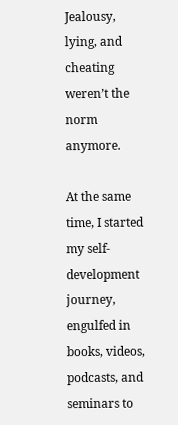Jealousy, lying, and cheating weren’t the norm anymore.

At the same time, I started my self-development journey, engulfed in books, videos, podcasts, and seminars to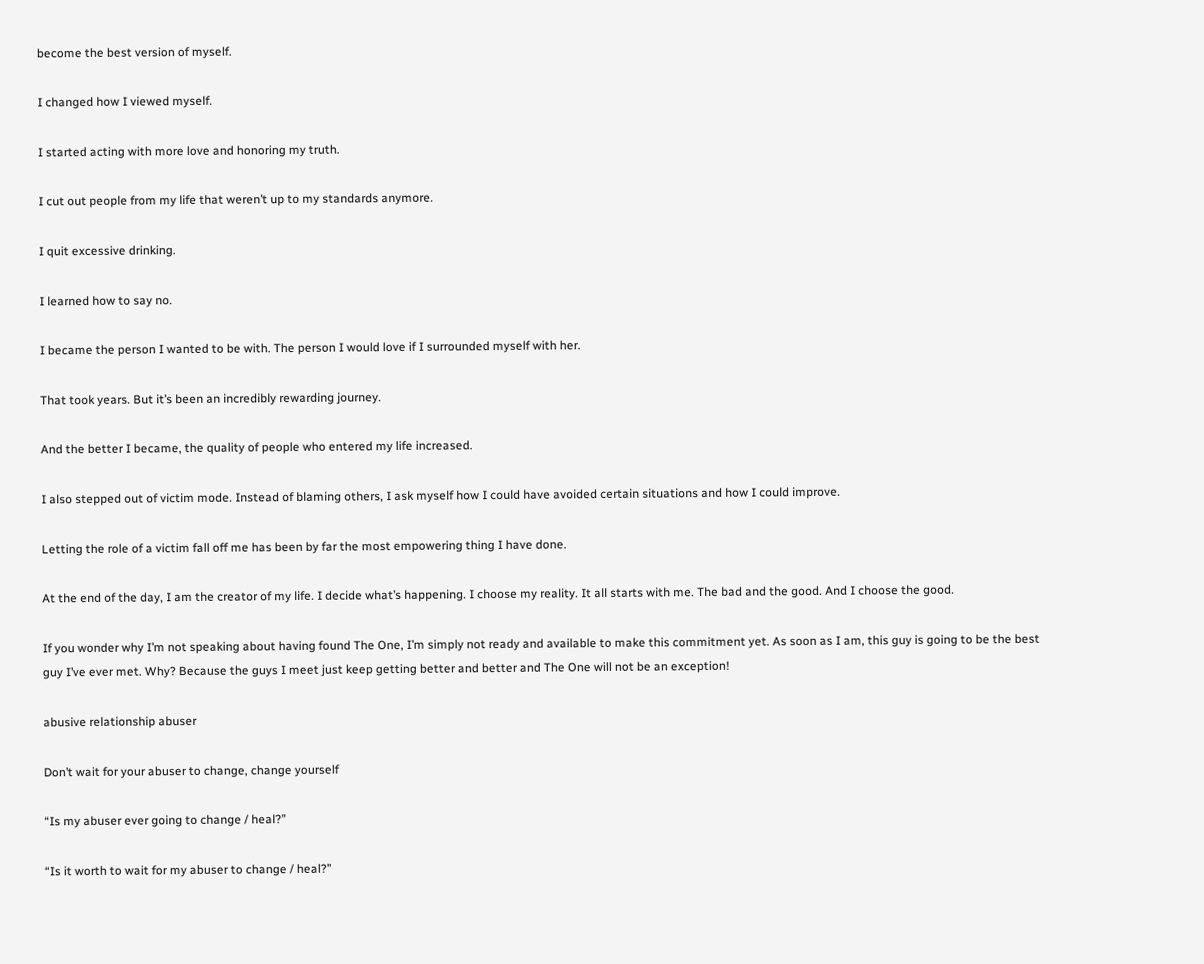become the best version of myself.

I changed how I viewed myself.

I started acting with more love and honoring my truth.

I cut out people from my life that weren’t up to my standards anymore.

I quit excessive drinking.

I learned how to say no.

I became the person I wanted to be with. The person I would love if I surrounded myself with her.

That took years. But it’s been an incredibly rewarding journey.

And the better I became, the quality of people who entered my life increased.

I also stepped out of victim mode. Instead of blaming others, I ask myself how I could have avoided certain situations and how I could improve.

Letting the role of a victim fall off me has been by far the most empowering thing I have done.

At the end of the day, I am the creator of my life. I decide what’s happening. I choose my reality. It all starts with me. The bad and the good. And I choose the good.

If you wonder why I’m not speaking about having found The One, I’m simply not ready and available to make this commitment yet. As soon as I am, this guy is going to be the best guy I’ve ever met. Why? Because the guys I meet just keep getting better and better and The One will not be an exception!

abusive relationship abuser

Don’t wait for your abuser to change, change yourself

“Is my abuser ever going to change / heal?”

“Is it worth to wait for my abuser to change / heal?”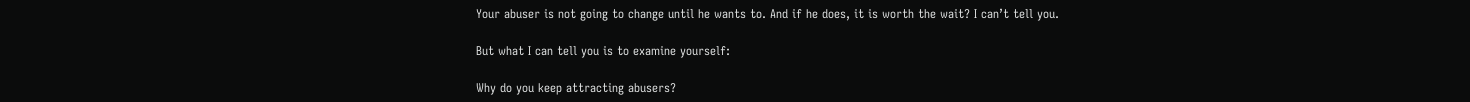Your abuser is not going to change until he wants to. And if he does, it is worth the wait? I can’t tell you.

But what I can tell you is to examine yourself:

Why do you keep attracting abusers?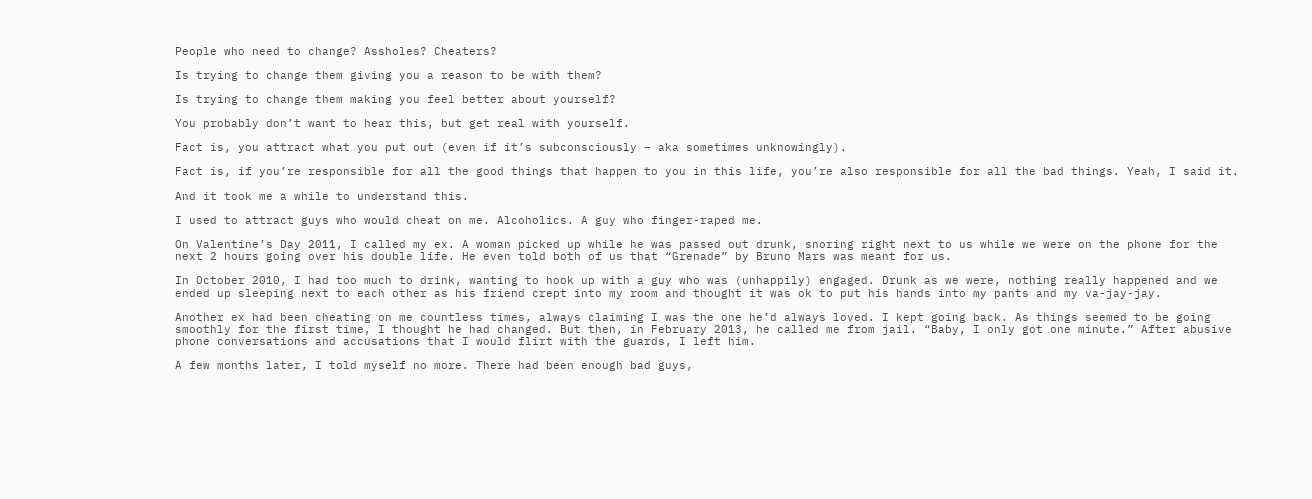People who need to change? Assholes? Cheaters?

Is trying to change them giving you a reason to be with them?

Is trying to change them making you feel better about yourself?

You probably don’t want to hear this, but get real with yourself.

Fact is, you attract what you put out (even if it’s subconsciously – aka sometimes unknowingly).

Fact is, if you’re responsible for all the good things that happen to you in this life, you’re also responsible for all the bad things. Yeah, I said it.

And it took me a while to understand this.

I used to attract guys who would cheat on me. Alcoholics. A guy who finger-raped me.

On Valentine’s Day 2011, I called my ex. A woman picked up while he was passed out drunk, snoring right next to us while we were on the phone for the next 2 hours going over his double life. He even told both of us that “Grenade” by Bruno Mars was meant for us.

In October 2010, I had too much to drink, wanting to hook up with a guy who was (unhappily) engaged. Drunk as we were, nothing really happened and we ended up sleeping next to each other as his friend crept into my room and thought it was ok to put his hands into my pants and my va-jay-jay.

Another ex had been cheating on me countless times, always claiming I was the one he’d always loved. I kept going back. As things seemed to be going smoothly for the first time, I thought he had changed. But then, in February 2013, he called me from jail. “Baby, I only got one minute.” After abusive phone conversations and accusations that I would flirt with the guards, I left him.

A few months later, I told myself no more. There had been enough bad guys,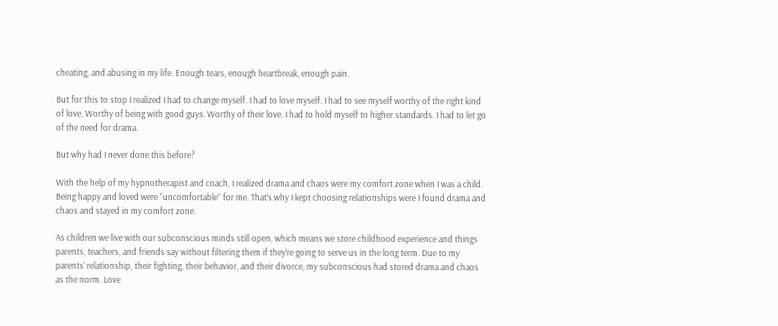cheating, and abusing in my life. Enough tears, enough heartbreak, enough pain.

But for this to stop I realized I had to change myself. I had to love myself. I had to see myself worthy of the right kind of love. Worthy of being with good guys. Worthy of their love. I had to hold myself to higher standards. I had to let go of the need for drama.

But why had I never done this before?

With the help of my hypnotherapist and coach, I realized drama and chaos were my comfort zone when I was a child. Being happy and loved were “uncomfortable” for me. That’s why I kept choosing relationships were I found drama and chaos and stayed in my comfort zone.

As children we live with our subconscious minds still open, which means we store childhood experience and things parents, teachers, and friends say without filtering them if they’re going to serve us in the long term. Due to my parents’ relationship, their fighting, their behavior, and their divorce, my subconscious had stored drama and chaos as the norm. Love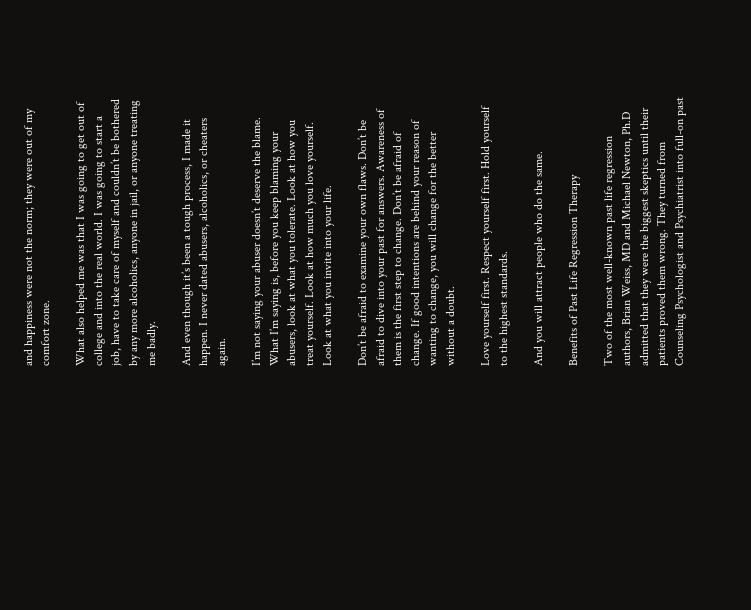and happiness were not the norm; they were out of my comfort zone.

What also helped me was that I was going to get out of college and into the real world. I was going to start a job, have to take care of myself and couldn’t be bothered by any more alcoholics, anyone in jail, or anyone treating me badly.

And even though it’s been a tough process, I made it happen. I never dated abusers, alcoholics, or cheaters again.

I’m not saying your abuser doesn’t deserve the blame. What I’m saying is, before you keep blaming your abusers, look at what you tolerate. Look at how you treat yourself. Look at how much you love yourself. Look at what you invite into your life.

Don’t be afraid to examine your own flaws. Don’t be afraid to dive into your past for answers. Awareness of them is the first step to change. Don’t be afraid of change. If good intentions are behind your reason of wanting to change, you will change for the better without a doubt.

Love yourself first. Respect yourself first. Hold yourself to the highest standards.

And you will attract people who do the same.

Benefits of Past Life Regression Therapy

Two of the most well-known past life regression authors, Brian Weiss, MD and Michael Newton, Ph.D admitted that they were the biggest skeptics until their patients proved them wrong. They turned from Counseling Psychologist and Psychiatrist into full-on past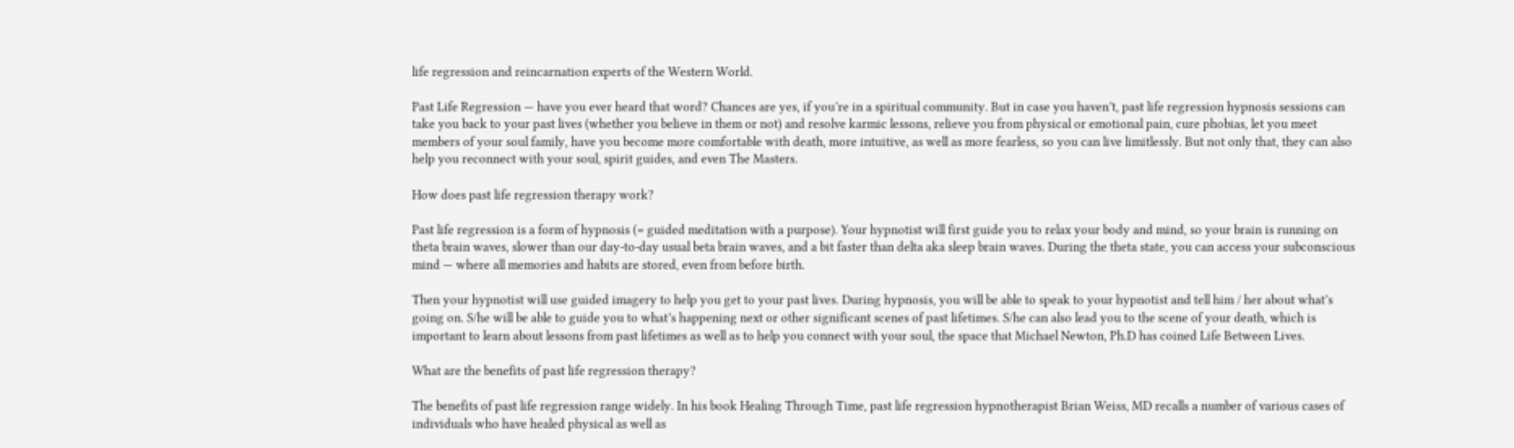life regression and reincarnation experts of the Western World.

Past Life Regression — have you ever heard that word? Chances are yes, if you’re in a spiritual community. But in case you haven’t, past life regression hypnosis sessions can take you back to your past lives (whether you believe in them or not) and resolve karmic lessons, relieve you from physical or emotional pain, cure phobias, let you meet members of your soul family, have you become more comfortable with death, more intuitive, as well as more fearless, so you can live limitlessly. But not only that, they can also help you reconnect with your soul, spirit guides, and even The Masters.

How does past life regression therapy work?

Past life regression is a form of hypnosis (= guided meditation with a purpose). Your hypnotist will first guide you to relax your body and mind, so your brain is running on theta brain waves, slower than our day-to-day usual beta brain waves, and a bit faster than delta aka sleep brain waves. During the theta state, you can access your subconscious mind — where all memories and habits are stored, even from before birth.

Then your hypnotist will use guided imagery to help you get to your past lives. During hypnosis, you will be able to speak to your hypnotist and tell him / her about what’s going on. S/he will be able to guide you to what’s happening next or other significant scenes of past lifetimes. S/he can also lead you to the scene of your death, which is important to learn about lessons from past lifetimes as well as to help you connect with your soul, the space that Michael Newton, Ph.D has coined Life Between Lives.

What are the benefits of past life regression therapy?

The benefits of past life regression range widely. In his book Healing Through Time, past life regression hypnotherapist Brian Weiss, MD recalls a number of various cases of individuals who have healed physical as well as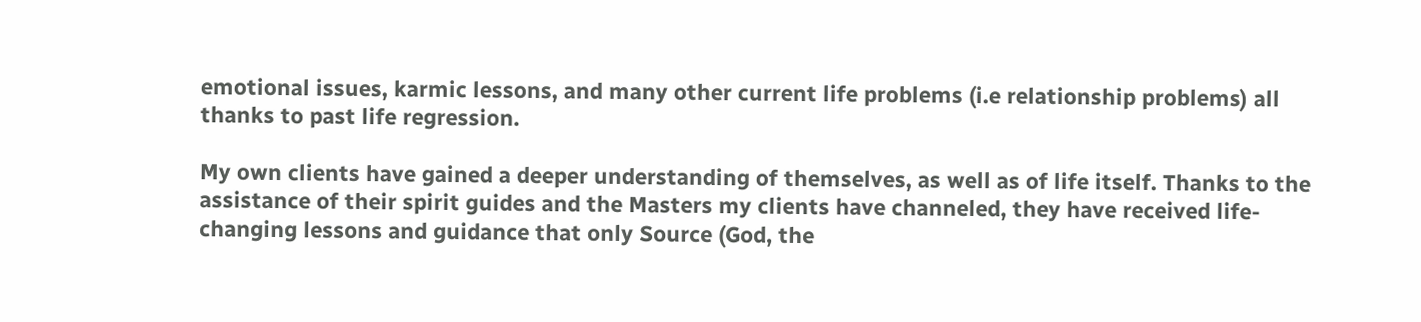emotional issues, karmic lessons, and many other current life problems (i.e relationship problems) all thanks to past life regression.

My own clients have gained a deeper understanding of themselves, as well as of life itself. Thanks to the assistance of their spirit guides and the Masters my clients have channeled, they have received life-changing lessons and guidance that only Source (God, the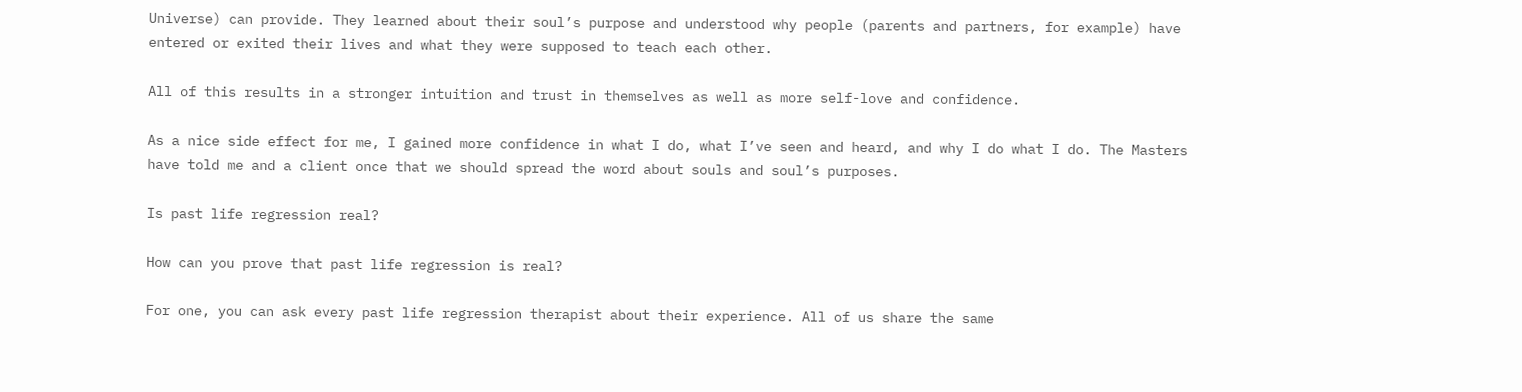Universe) can provide. They learned about their soul’s purpose and understood why people (parents and partners, for example) have entered or exited their lives and what they were supposed to teach each other.

All of this results in a stronger intuition and trust in themselves as well as more self-love and confidence.

As a nice side effect for me, I gained more confidence in what I do, what I’ve seen and heard, and why I do what I do. The Masters have told me and a client once that we should spread the word about souls and soul’s purposes.

Is past life regression real?

How can you prove that past life regression is real?

For one, you can ask every past life regression therapist about their experience. All of us share the same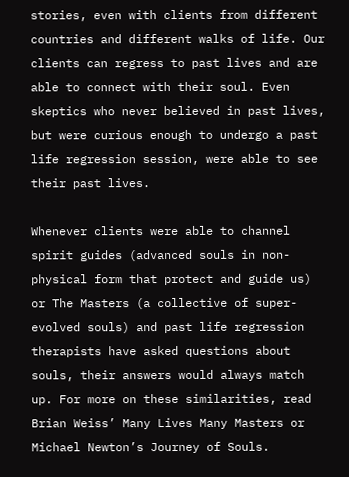stories, even with clients from different countries and different walks of life. Our clients can regress to past lives and are able to connect with their soul. Even skeptics who never believed in past lives, but were curious enough to undergo a past life regression session, were able to see their past lives.

Whenever clients were able to channel spirit guides (advanced souls in non-physical form that protect and guide us) or The Masters (a collective of super-evolved souls) and past life regression therapists have asked questions about souls, their answers would always match up. For more on these similarities, read Brian Weiss’ Many Lives Many Masters or Michael Newton’s Journey of Souls.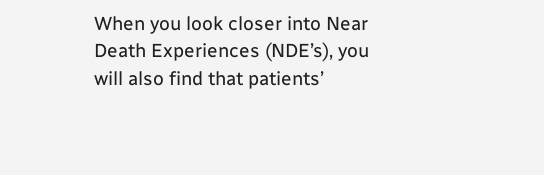When you look closer into Near Death Experiences (NDE’s), you will also find that patients’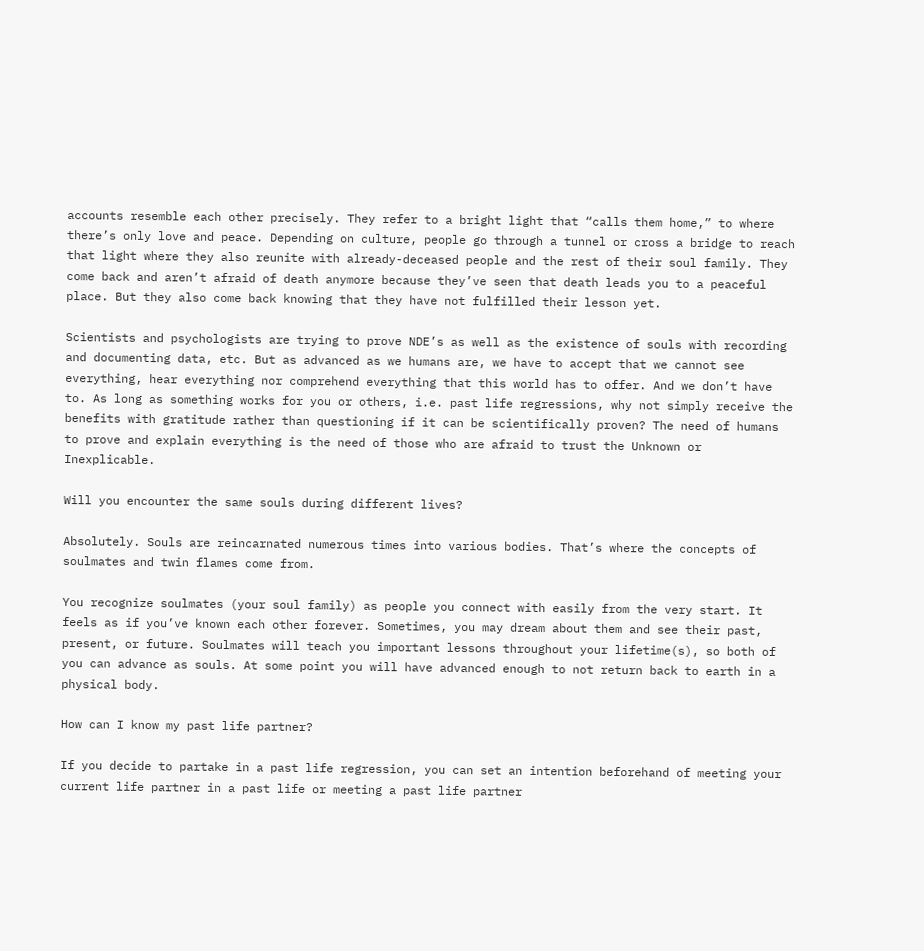accounts resemble each other precisely. They refer to a bright light that “calls them home,” to where there’s only love and peace. Depending on culture, people go through a tunnel or cross a bridge to reach that light where they also reunite with already-deceased people and the rest of their soul family. They come back and aren’t afraid of death anymore because they’ve seen that death leads you to a peaceful place. But they also come back knowing that they have not fulfilled their lesson yet.

Scientists and psychologists are trying to prove NDE’s as well as the existence of souls with recording and documenting data, etc. But as advanced as we humans are, we have to accept that we cannot see everything, hear everything nor comprehend everything that this world has to offer. And we don’t have to. As long as something works for you or others, i.e. past life regressions, why not simply receive the benefits with gratitude rather than questioning if it can be scientifically proven? The need of humans to prove and explain everything is the need of those who are afraid to trust the Unknown or Inexplicable.

Will you encounter the same souls during different lives?

Absolutely. Souls are reincarnated numerous times into various bodies. That’s where the concepts of soulmates and twin flames come from.

You recognize soulmates (your soul family) as people you connect with easily from the very start. It feels as if you’ve known each other forever. Sometimes, you may dream about them and see their past, present, or future. Soulmates will teach you important lessons throughout your lifetime(s), so both of you can advance as souls. At some point you will have advanced enough to not return back to earth in a physical body.

How can I know my past life partner?

If you decide to partake in a past life regression, you can set an intention beforehand of meeting your current life partner in a past life or meeting a past life partner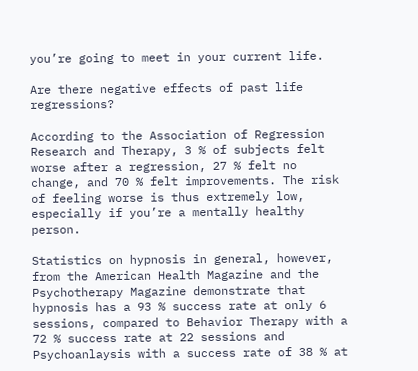you’re going to meet in your current life.

Are there negative effects of past life regressions?

According to the Association of Regression Research and Therapy, 3 % of subjects felt worse after a regression, 27 % felt no change, and 70 % felt improvements. The risk of feeling worse is thus extremely low, especially if you’re a mentally healthy person.

Statistics on hypnosis in general, however, from the American Health Magazine and the Psychotherapy Magazine demonstrate that hypnosis has a 93 % success rate at only 6 sessions, compared to Behavior Therapy with a 72 % success rate at 22 sessions and Psychoanlaysis with a success rate of 38 % at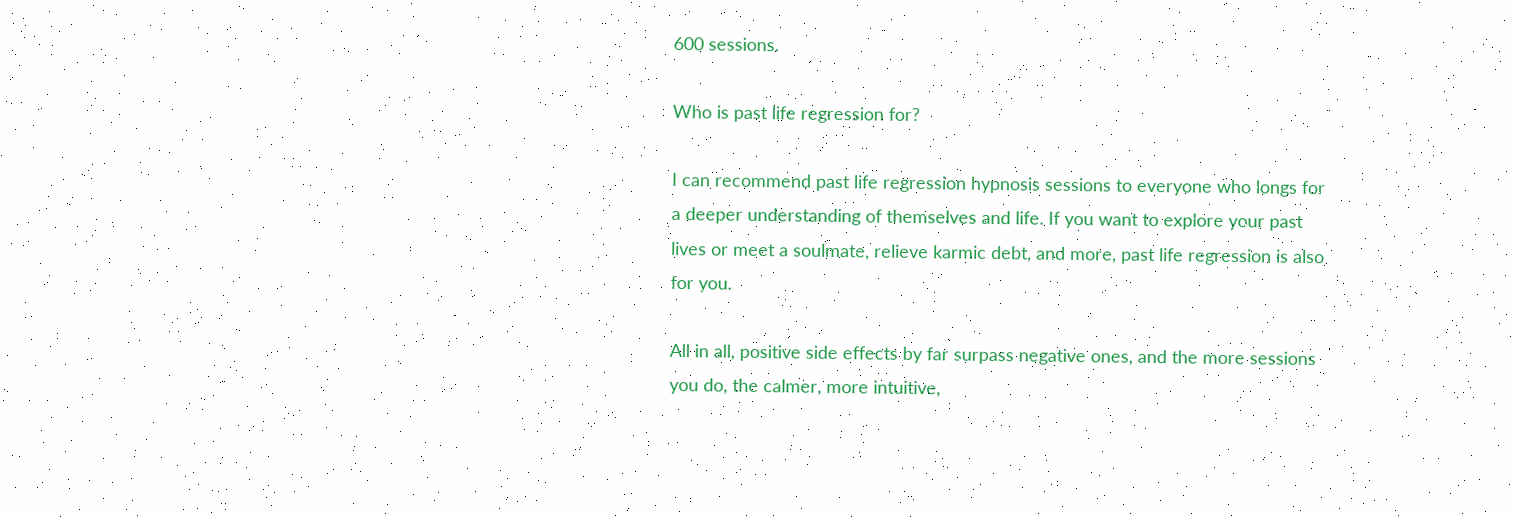600 sessions.

Who is past life regression for?

I can recommend past life regression hypnosis sessions to everyone who longs for a deeper understanding of themselves and life. If you want to explore your past lives or meet a soulmate, relieve karmic debt, and more, past life regression is also for you.

All in all, positive side effects by far surpass negative ones, and the more sessions you do, the calmer, more intuitive,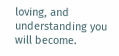loving, and understanding you will become.